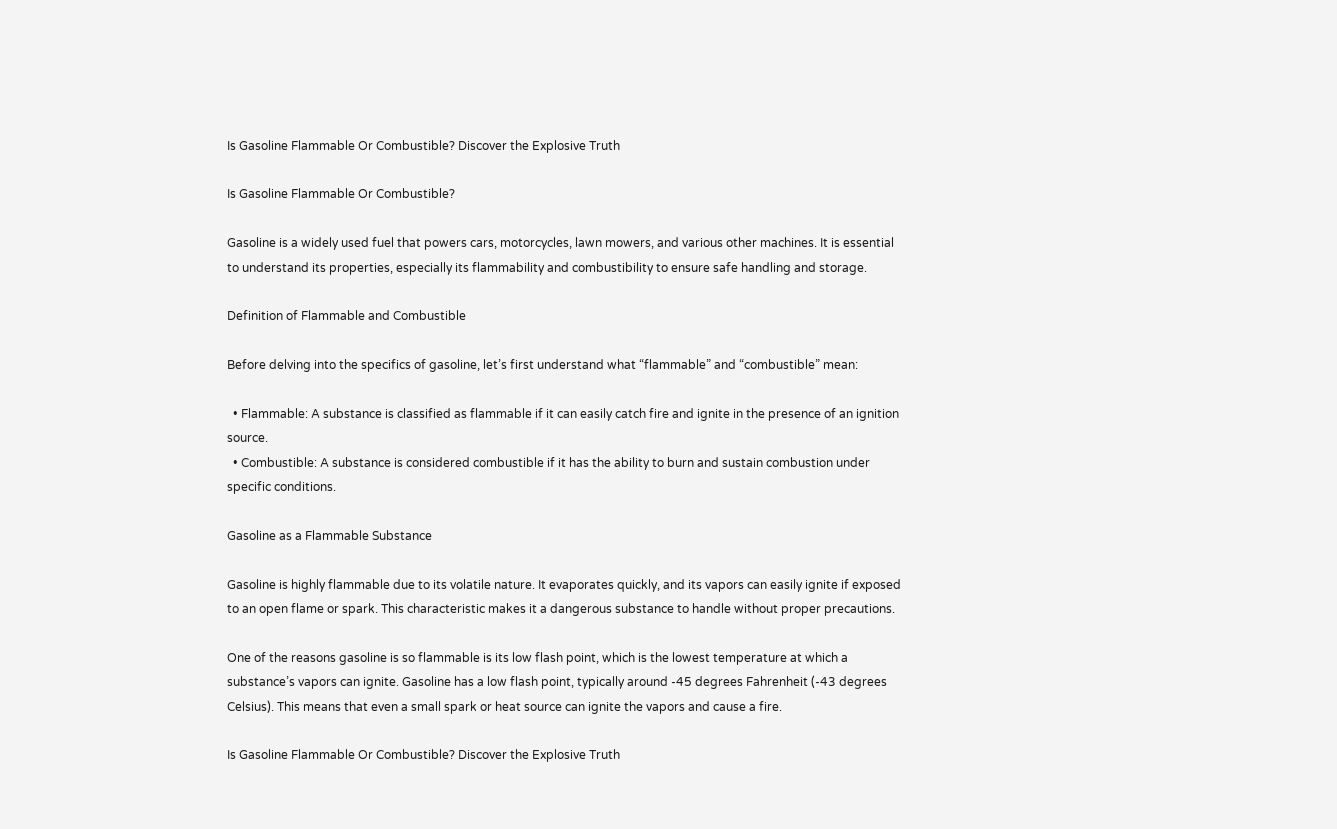Is Gasoline Flammable Or Combustible? Discover the Explosive Truth

Is Gasoline Flammable Or Combustible?

Gasoline is a widely used fuel that powers cars, motorcycles, lawn mowers, and various other machines. It is essential to understand its properties, especially its flammability and combustibility to ensure safe handling and storage.

Definition of Flammable and Combustible

Before delving into the specifics of gasoline, let’s first understand what “flammable” and “combustible” mean:

  • Flammable: A substance is classified as flammable if it can easily catch fire and ignite in the presence of an ignition source.
  • Combustible: A substance is considered combustible if it has the ability to burn and sustain combustion under specific conditions.

Gasoline as a Flammable Substance

Gasoline is highly flammable due to its volatile nature. It evaporates quickly, and its vapors can easily ignite if exposed to an open flame or spark. This characteristic makes it a dangerous substance to handle without proper precautions.

One of the reasons gasoline is so flammable is its low flash point, which is the lowest temperature at which a substance’s vapors can ignite. Gasoline has a low flash point, typically around -45 degrees Fahrenheit (-43 degrees Celsius). This means that even a small spark or heat source can ignite the vapors and cause a fire.

Is Gasoline Flammable Or Combustible? Discover the Explosive Truth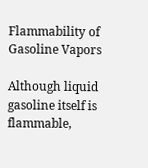Flammability of Gasoline Vapors

Although liquid gasoline itself is flammable,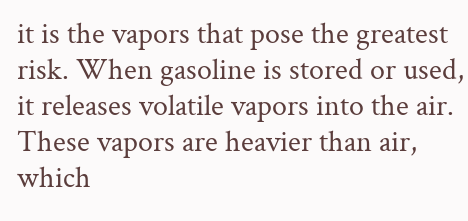it is the vapors that pose the greatest risk. When gasoline is stored or used, it releases volatile vapors into the air. These vapors are heavier than air, which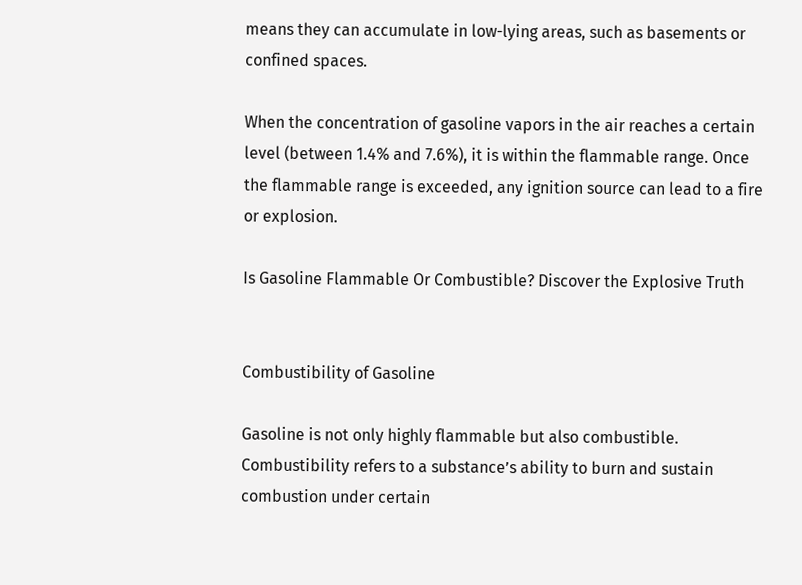means they can accumulate in low-lying areas, such as basements or confined spaces.

When the concentration of gasoline vapors in the air reaches a certain level (between 1.4% and 7.6%), it is within the flammable range. Once the flammable range is exceeded, any ignition source can lead to a fire or explosion.

Is Gasoline Flammable Or Combustible? Discover the Explosive Truth


Combustibility of Gasoline

Gasoline is not only highly flammable but also combustible. Combustibility refers to a substance’s ability to burn and sustain combustion under certain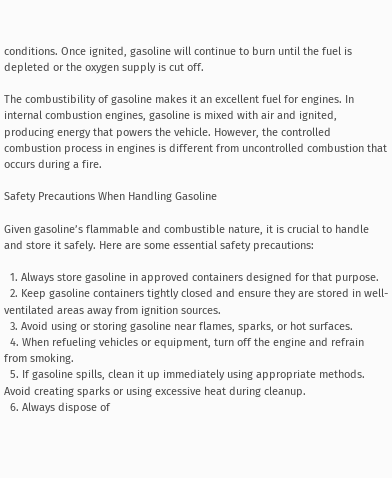conditions. Once ignited, gasoline will continue to burn until the fuel is depleted or the oxygen supply is cut off.

The combustibility of gasoline makes it an excellent fuel for engines. In internal combustion engines, gasoline is mixed with air and ignited, producing energy that powers the vehicle. However, the controlled combustion process in engines is different from uncontrolled combustion that occurs during a fire.

Safety Precautions When Handling Gasoline

Given gasoline’s flammable and combustible nature, it is crucial to handle and store it safely. Here are some essential safety precautions:

  1. Always store gasoline in approved containers designed for that purpose.
  2. Keep gasoline containers tightly closed and ensure they are stored in well-ventilated areas away from ignition sources.
  3. Avoid using or storing gasoline near flames, sparks, or hot surfaces.
  4. When refueling vehicles or equipment, turn off the engine and refrain from smoking.
  5. If gasoline spills, clean it up immediately using appropriate methods. Avoid creating sparks or using excessive heat during cleanup.
  6. Always dispose of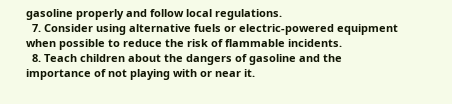gasoline properly and follow local regulations.
  7. Consider using alternative fuels or electric-powered equipment when possible to reduce the risk of flammable incidents.
  8. Teach children about the dangers of gasoline and the importance of not playing with or near it.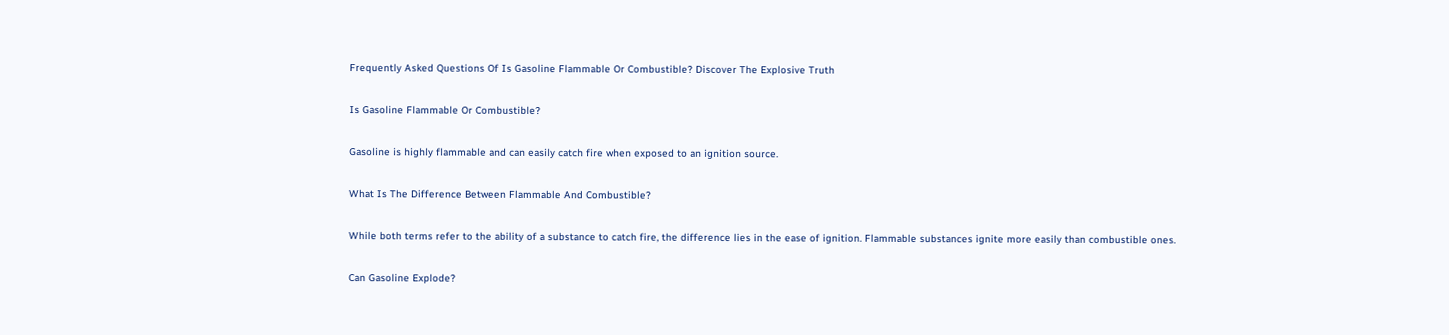Frequently Asked Questions Of Is Gasoline Flammable Or Combustible? Discover The Explosive Truth

Is Gasoline Flammable Or Combustible?

Gasoline is highly flammable and can easily catch fire when exposed to an ignition source.

What Is The Difference Between Flammable And Combustible?

While both terms refer to the ability of a substance to catch fire, the difference lies in the ease of ignition. Flammable substances ignite more easily than combustible ones.

Can Gasoline Explode?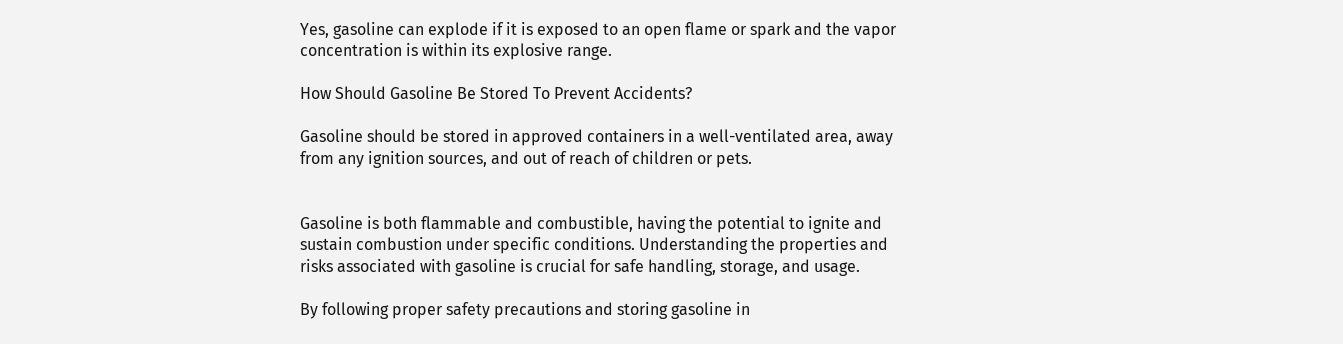Yes, gasoline can explode if it is exposed to an open flame or spark and the vapor concentration is within its explosive range.

How Should Gasoline Be Stored To Prevent Accidents?

Gasoline should be stored in approved containers in a well-ventilated area, away from any ignition sources, and out of reach of children or pets.


Gasoline is both flammable and combustible, having the potential to ignite and sustain combustion under specific conditions. Understanding the properties and risks associated with gasoline is crucial for safe handling, storage, and usage.

By following proper safety precautions and storing gasoline in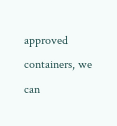approved containers, we can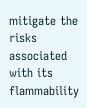mitigate the risks associated with its flammability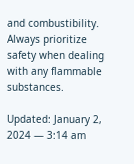and combustibility. Always prioritize safety when dealing with any flammable substances.

Updated: January 2, 2024 — 3:14 am